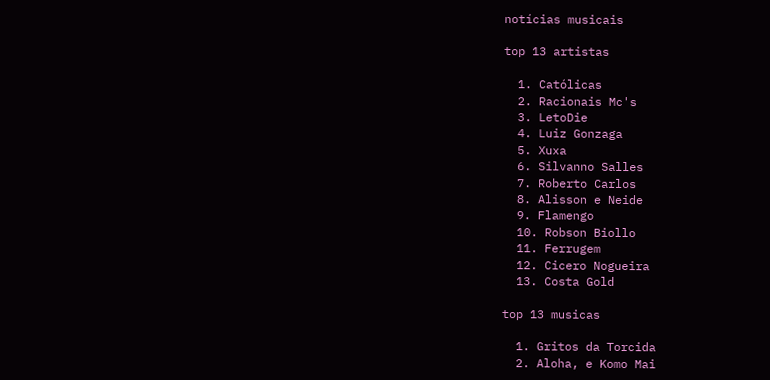notícias musicais

top 13 artistas

  1. Católicas
  2. Racionais Mc's
  3. LetoDie
  4. Luiz Gonzaga
  5. Xuxa
  6. Silvanno Salles
  7. Roberto Carlos
  8. Alisson e Neide
  9. Flamengo
  10. Robson Biollo
  11. Ferrugem
  12. Cicero Nogueira
  13. Costa Gold

top 13 musicas

  1. Gritos da Torcida
  2. Aloha, e Komo Mai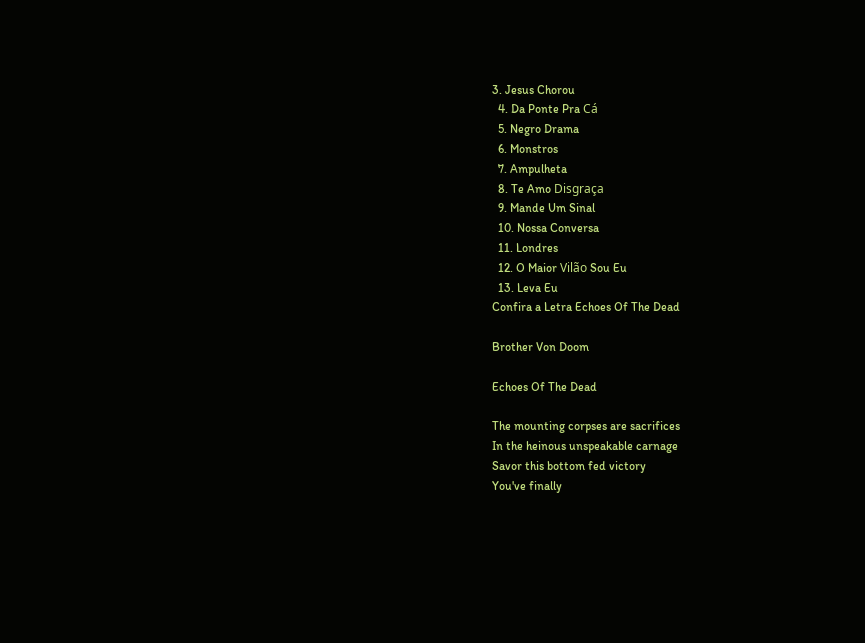3. Jesus Chorou
  4. Da Ponte Pra Cá
  5. Negro Drama
  6. Monstros
  7. Ampulheta
  8. Te Amo Disgraça
  9. Mande Um Sinal
  10. Nossa Conversa
  11. Londres
  12. O Maior Vilão Sou Eu
  13. Leva Eu
Confira a Letra Echoes Of The Dead

Brother Von Doom

Echoes Of The Dead

The mounting corpses are sacrifices
In the heinous unspeakable carnage
Savor this bottom fed victory
You've finally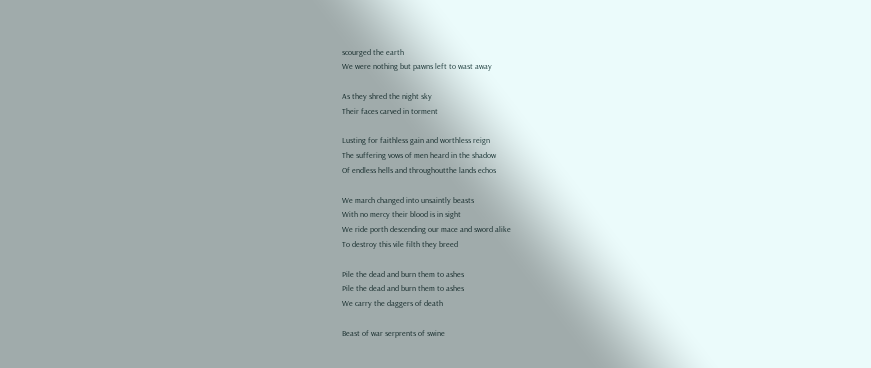scourged the earth
We were nothing but pawns left to wast away

As they shred the night sky
Their faces carved in torment

Lusting for faithless gain and worthless reign
The suffering vows of men heard in the shadow
Of endless hells and throughoutthe lands echos

We march changed into unsaintly beasts
With no mercy their blood is in sight
We ride porth descending our mace and sword alike
To destroy this vile filth they breed

Pile the dead and burn them to ashes
Pile the dead and burn them to ashes
We carry the daggers of death

Beast of war serprents of swine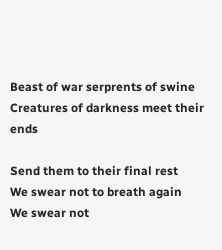Beast of war serprents of swine
Creatures of darkness meet their ends

Send them to their final rest
We swear not to breath again
We swear not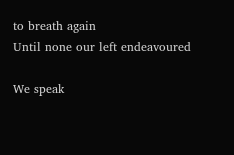to breath again
Until none our left endeavoured

We speak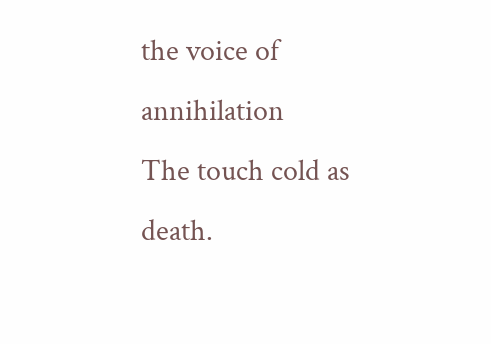the voice of annihilation
The touch cold as death.